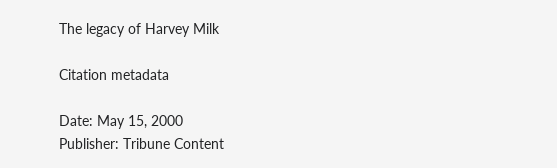The legacy of Harvey Milk

Citation metadata

Date: May 15, 2000
Publisher: Tribune Content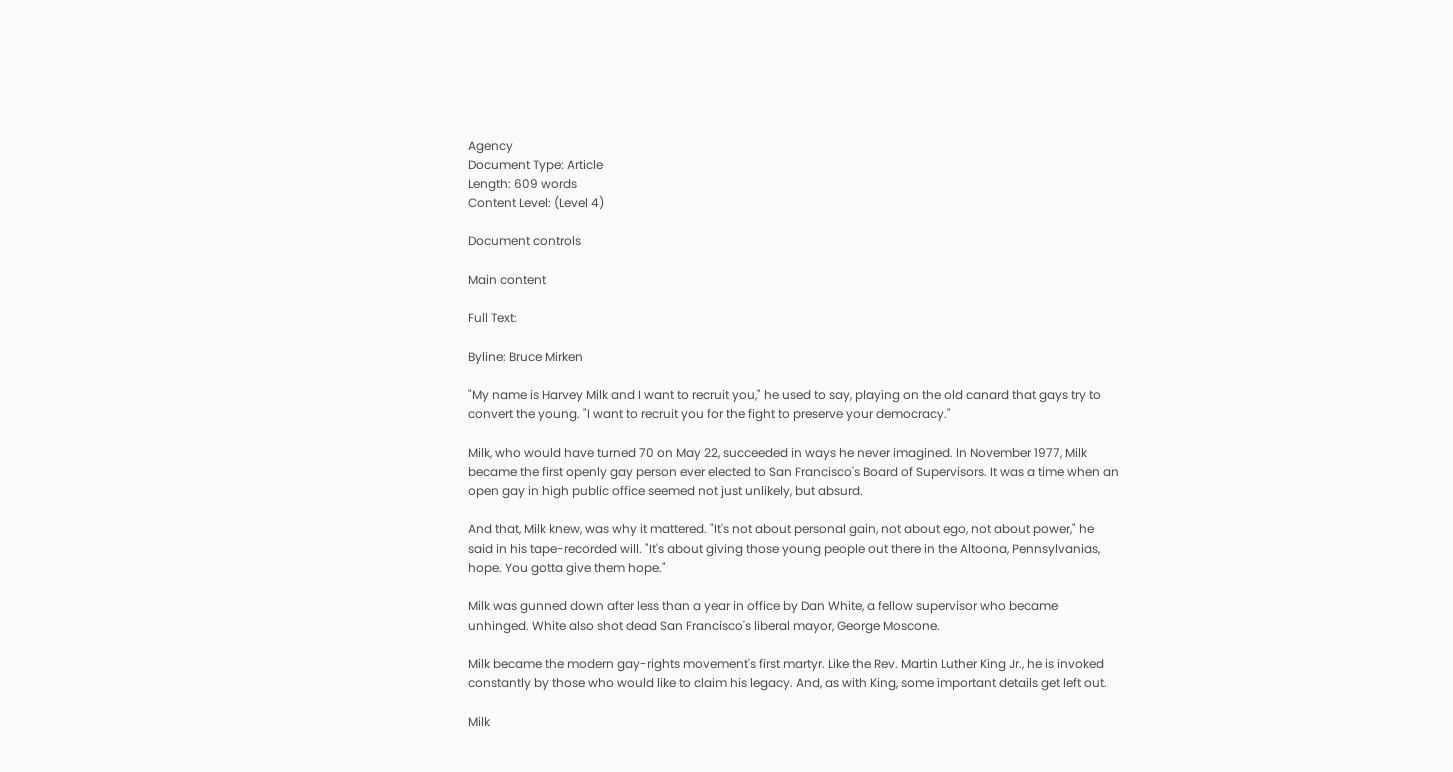Agency
Document Type: Article
Length: 609 words
Content Level: (Level 4)

Document controls

Main content

Full Text:

Byline: Bruce Mirken

"My name is Harvey Milk and I want to recruit you," he used to say, playing on the old canard that gays try to convert the young. "I want to recruit you for the fight to preserve your democracy."

Milk, who would have turned 70 on May 22, succeeded in ways he never imagined. In November 1977, Milk became the first openly gay person ever elected to San Francisco's Board of Supervisors. It was a time when an open gay in high public office seemed not just unlikely, but absurd.

And that, Milk knew, was why it mattered. "It's not about personal gain, not about ego, not about power," he said in his tape-recorded will. "It's about giving those young people out there in the Altoona, Pennsylvanias, hope. You gotta give them hope."

Milk was gunned down after less than a year in office by Dan White, a fellow supervisor who became unhinged. White also shot dead San Francisco's liberal mayor, George Moscone.

Milk became the modern gay-rights movement's first martyr. Like the Rev. Martin Luther King Jr., he is invoked constantly by those who would like to claim his legacy. And, as with King, some important details get left out.

Milk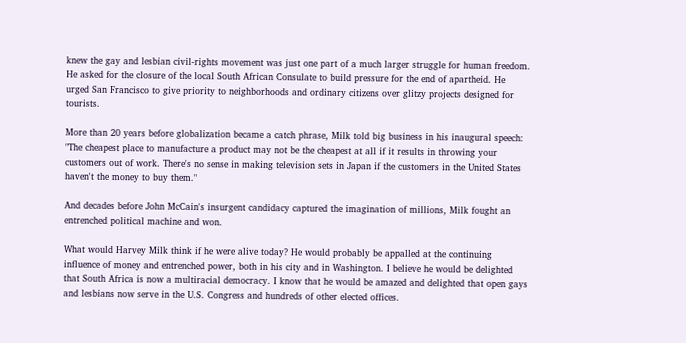knew the gay and lesbian civil-rights movement was just one part of a much larger struggle for human freedom. He asked for the closure of the local South African Consulate to build pressure for the end of apartheid. He urged San Francisco to give priority to neighborhoods and ordinary citizens over glitzy projects designed for tourists.

More than 20 years before globalization became a catch phrase, Milk told big business in his inaugural speech: "The cheapest place to manufacture a product may not be the cheapest at all if it results in throwing your customers out of work. There's no sense in making television sets in Japan if the customers in the United States haven't the money to buy them."

And decades before John McCain's insurgent candidacy captured the imagination of millions, Milk fought an entrenched political machine and won.

What would Harvey Milk think if he were alive today? He would probably be appalled at the continuing influence of money and entrenched power, both in his city and in Washington. I believe he would be delighted that South Africa is now a multiracial democracy. I know that he would be amazed and delighted that open gays and lesbians now serve in the U.S. Congress and hundreds of other elected offices.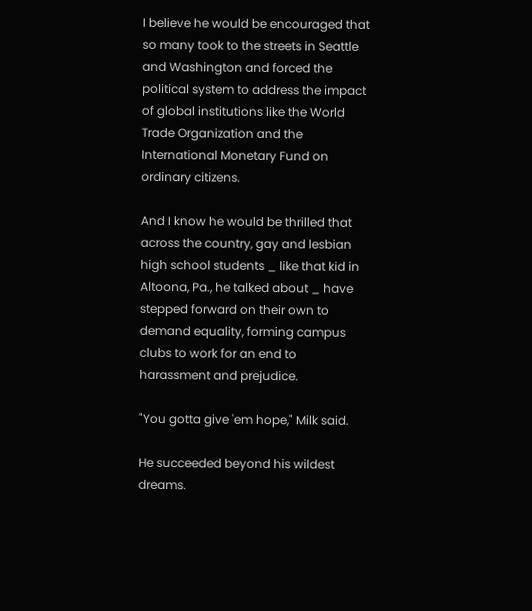I believe he would be encouraged that so many took to the streets in Seattle and Washington and forced the political system to address the impact of global institutions like the World Trade Organization and the International Monetary Fund on ordinary citizens.

And I know he would be thrilled that across the country, gay and lesbian high school students _ like that kid in Altoona, Pa., he talked about _ have stepped forward on their own to demand equality, forming campus clubs to work for an end to harassment and prejudice.

"You gotta give 'em hope," Milk said.

He succeeded beyond his wildest dreams.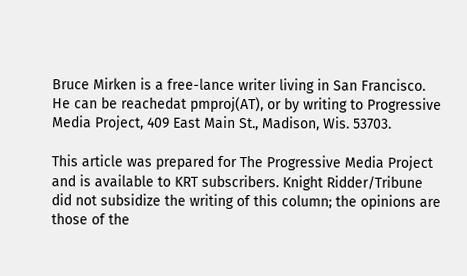Bruce Mirken is a free-lance writer living in San Francisco. He can be reachedat pmproj(AT), or by writing to Progressive Media Project, 409 East Main St., Madison, Wis. 53703.

This article was prepared for The Progressive Media Project and is available to KRT subscribers. Knight Ridder/Tribune did not subsidize the writing of this column; the opinions are those of the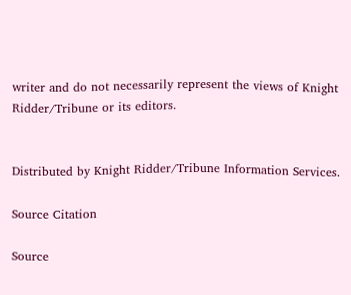writer and do not necessarily represent the views of Knight Ridder/Tribune or its editors.


Distributed by Knight Ridder/Tribune Information Services.

Source Citation

Source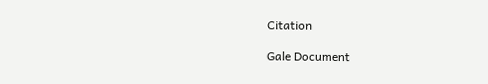Citation

Gale Document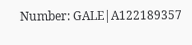Number: GALE|A122189357